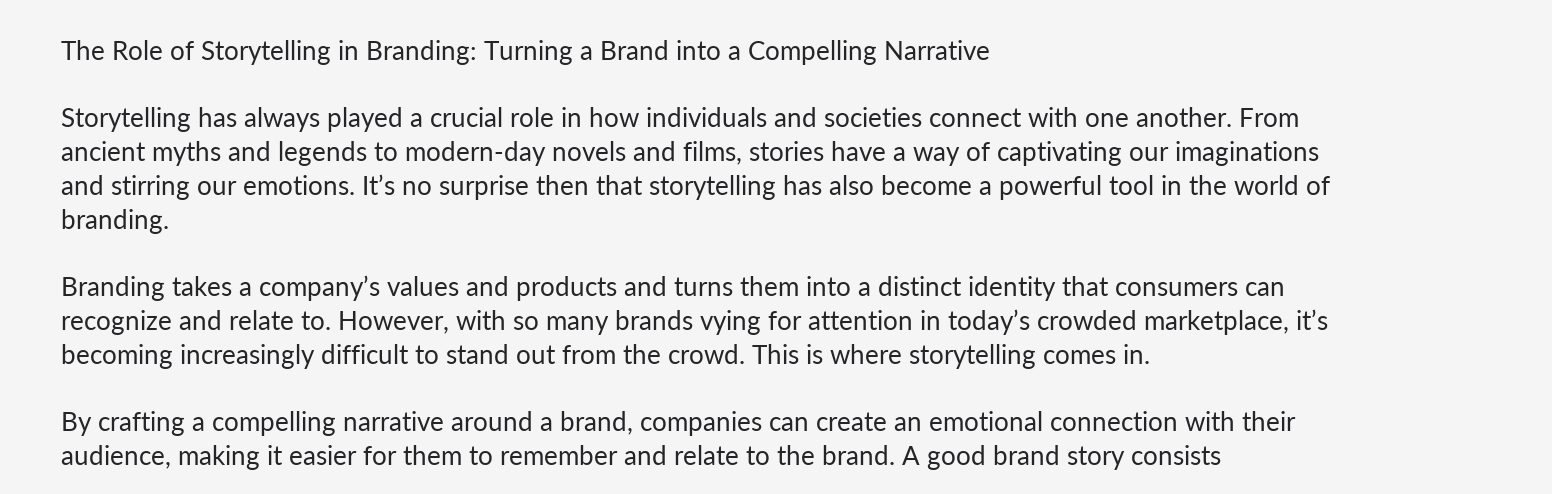The Role of Storytelling in Branding: Turning a Brand into a Compelling Narrative

Storytelling has always played a crucial role in how individuals and societies connect with one another. From ancient myths and legends to modern-day novels and films, stories have a way of captivating our imaginations and stirring our emotions. It’s no surprise then that storytelling has also become a powerful tool in the world of branding.

Branding takes a company’s values and products and turns them into a distinct identity that consumers can recognize and relate to. However, with so many brands vying for attention in today’s crowded marketplace, it’s becoming increasingly difficult to stand out from the crowd. This is where storytelling comes in.

By crafting a compelling narrative around a brand, companies can create an emotional connection with their audience, making it easier for them to remember and relate to the brand. A good brand story consists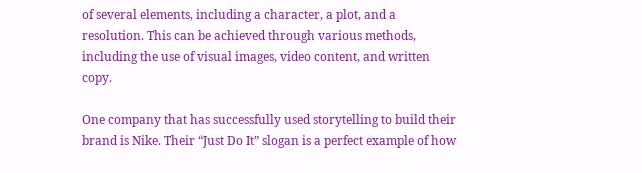of several elements, including a character, a plot, and a resolution. This can be achieved through various methods, including the use of visual images, video content, and written copy.

One company that has successfully used storytelling to build their brand is Nike. Their “Just Do It” slogan is a perfect example of how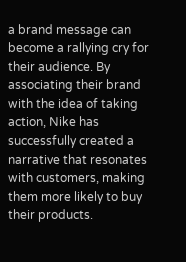a brand message can become a rallying cry for their audience. By associating their brand with the idea of taking action, Nike has successfully created a narrative that resonates with customers, making them more likely to buy their products.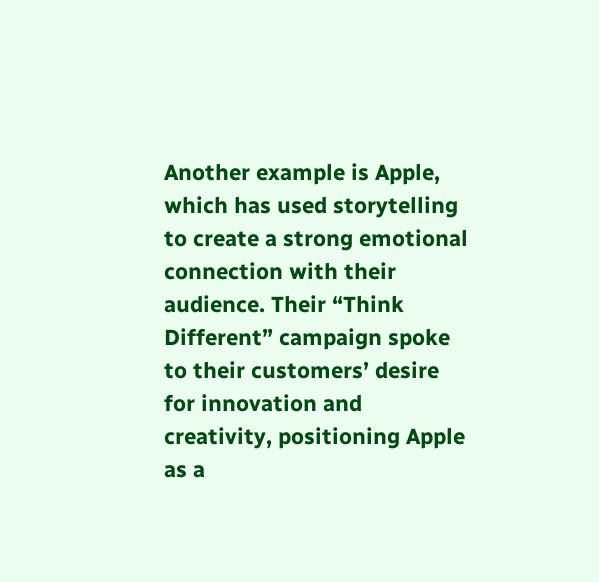Another example is Apple, which has used storytelling to create a strong emotional connection with their audience. Their “Think Different” campaign spoke to their customers’ desire for innovation and creativity, positioning Apple as a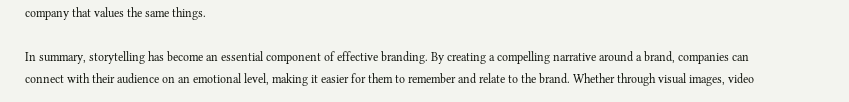company that values the same things.

In summary, storytelling has become an essential component of effective branding. By creating a compelling narrative around a brand, companies can connect with their audience on an emotional level, making it easier for them to remember and relate to the brand. Whether through visual images, video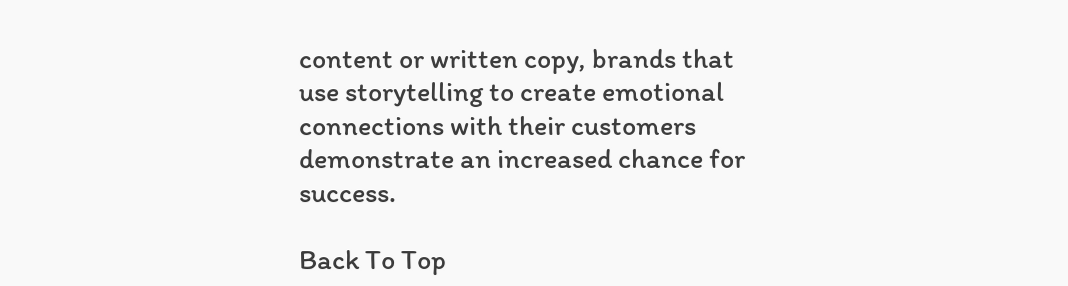content or written copy, brands that use storytelling to create emotional connections with their customers demonstrate an increased chance for success.

Back To Top